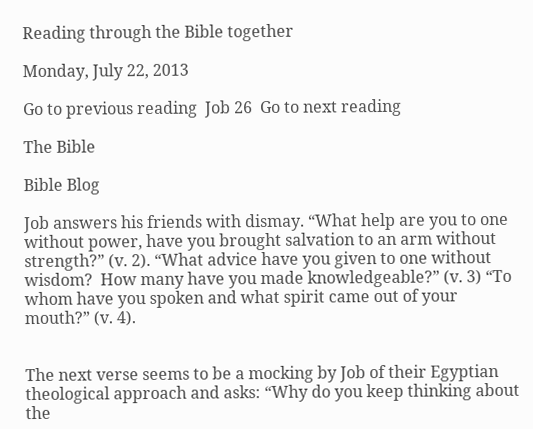Reading through the Bible together

Monday, July 22, 2013

Go to previous reading  Job 26  Go to next reading

The Bible

Bible Blog

Job answers his friends with dismay. “What help are you to one without power, have you brought salvation to an arm without strength?” (v. 2). “What advice have you given to one without wisdom?  How many have you made knowledgeable?” (v. 3) “To whom have you spoken and what spirit came out of your mouth?” (v. 4).


The next verse seems to be a mocking by Job of their Egyptian theological approach and asks: “Why do you keep thinking about the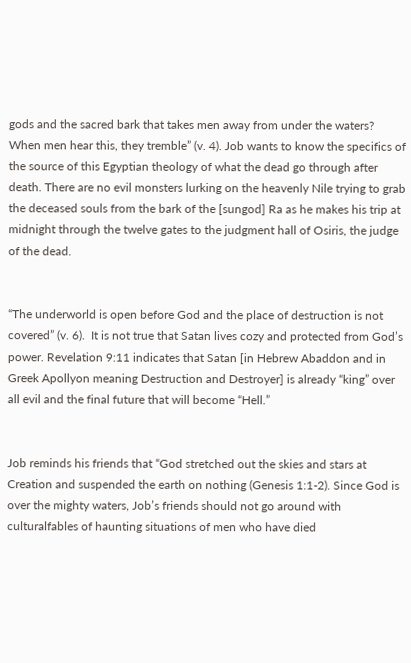gods and the sacred bark that takes men away from under the waters?  When men hear this, they tremble” (v. 4). Job wants to know the specifics of the source of this Egyptian theology of what the dead go through after death. There are no evil monsters lurking on the heavenly Nile trying to grab the deceased souls from the bark of the [sungod] Ra as he makes his trip at midnight through the twelve gates to the judgment hall of Osiris, the judge of the dead.


“The underworld is open before God and the place of destruction is not covered” (v. 6).  It is not true that Satan lives cozy and protected from God’s power. Revelation 9:11 indicates that Satan [in Hebrew Abaddon and in Greek Apollyon meaning Destruction and Destroyer] is already “king” over all evil and the final future that will become “Hell.”


Job reminds his friends that “God stretched out the skies and stars at Creation and suspended the earth on nothing (Genesis 1:1-2). Since God is over the mighty waters, Job’s friends should not go around with culturalfables of haunting situations of men who have died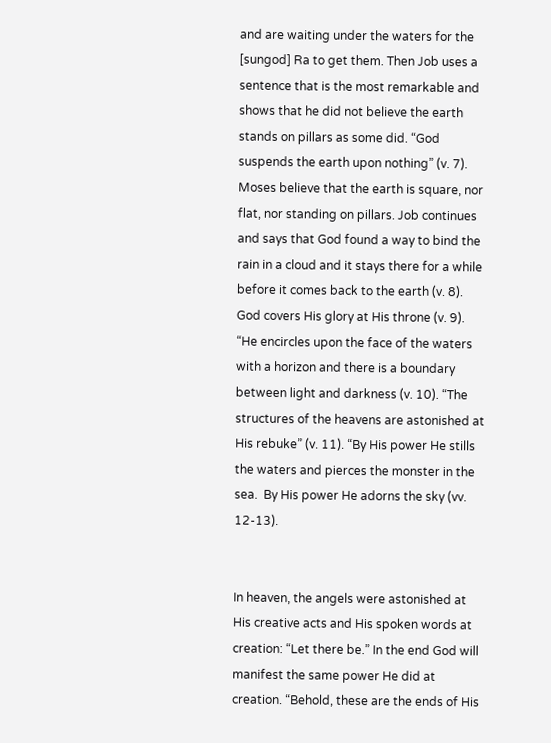and are waiting under the waters for the [sungod] Ra to get them. Then Job uses a sentence that is the most remarkable and shows that he did not believe the earth stands on pillars as some did. “God suspends the earth upon nothing” (v. 7).  Moses believe that the earth is square, nor flat, nor standing on pillars. Job continues and says that God found a way to bind the rain in a cloud and it stays there for a while before it comes back to the earth (v. 8). God covers His glory at His throne (v. 9). “He encircles upon the face of the waters with a horizon and there is a boundary between light and darkness (v. 10). “The structures of the heavens are astonished at His rebuke” (v. 11). “By His power He stills the waters and pierces the monster in the sea.  By His power He adorns the sky (vv. 12-13).


In heaven, the angels were astonished at His creative acts and His spoken words at creation: “Let there be.” In the end God will manifest the same power He did at creation. “Behold, these are the ends of His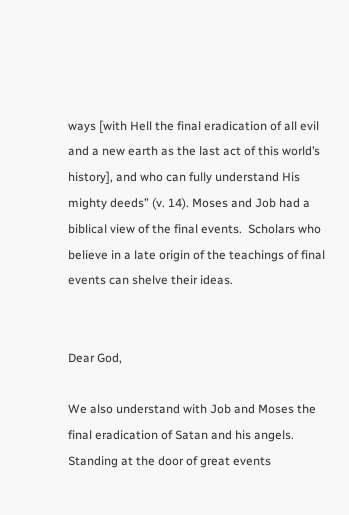ways [with Hell the final eradication of all evil and a new earth as the last act of this world’s history], and who can fully understand His mighty deeds” (v. 14). Moses and Job had a biblical view of the final events.  Scholars who believe in a late origin of the teachings of final events can shelve their ideas.


Dear God,

We also understand with Job and Moses the final eradication of Satan and his angels. Standing at the door of great events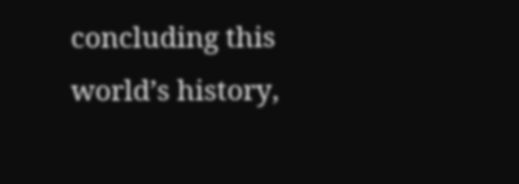concluding this world’s history,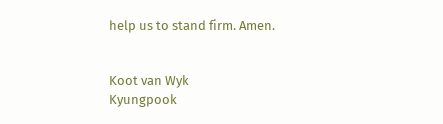help us to stand firm. Amen.


Koot van Wyk
Kyungpook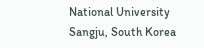National University
Sangju, South Korea